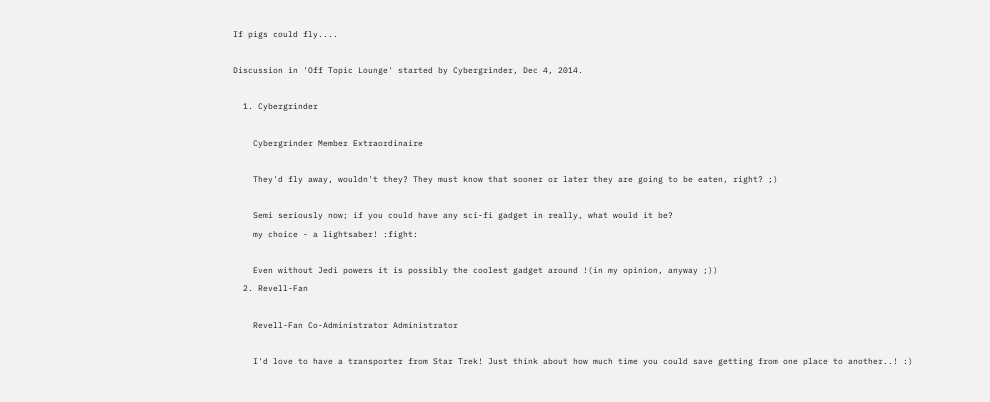If pigs could fly....

Discussion in 'Off Topic Lounge' started by Cybergrinder, Dec 4, 2014.

  1. Cybergrinder

    Cybergrinder Member Extraordinaire

    They'd fly away, wouldn't they? They must know that sooner or later they are going to be eaten, right? ;)

    Semi seriously now; if you could have any sci-fi gadget in really, what would it be?
    my choice - a lightsaber! :fight:

    Even without Jedi powers it is possibly the coolest gadget around !(in my opinion, anyway ;))
  2. Revell-Fan

    Revell-Fan Co-Administrator Administrator

    I'd love to have a transporter from Star Trek! Just think about how much time you could save getting from one place to another..! :)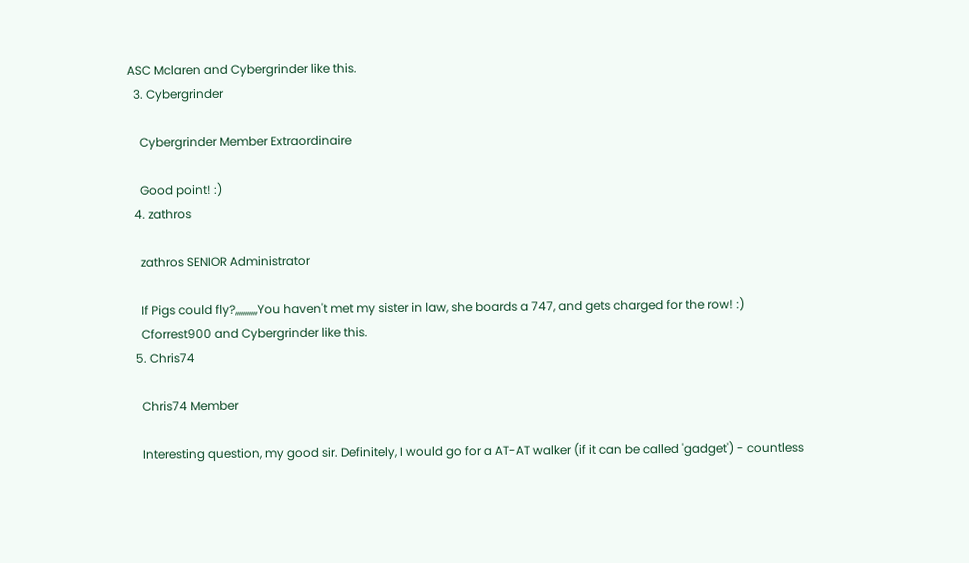ASC Mclaren and Cybergrinder like this.
  3. Cybergrinder

    Cybergrinder Member Extraordinaire

    Good point! :)
  4. zathros

    zathros SENIOR Administrator

    If Pigs could fly?,,,,,,,,,,,You haven't met my sister in law, she boards a 747, and gets charged for the row! :)
    Cforrest900 and Cybergrinder like this.
  5. Chris74

    Chris74 Member

    Interesting question, my good sir. Definitely, I would go for a AT-AT walker (if it can be called 'gadget') - countless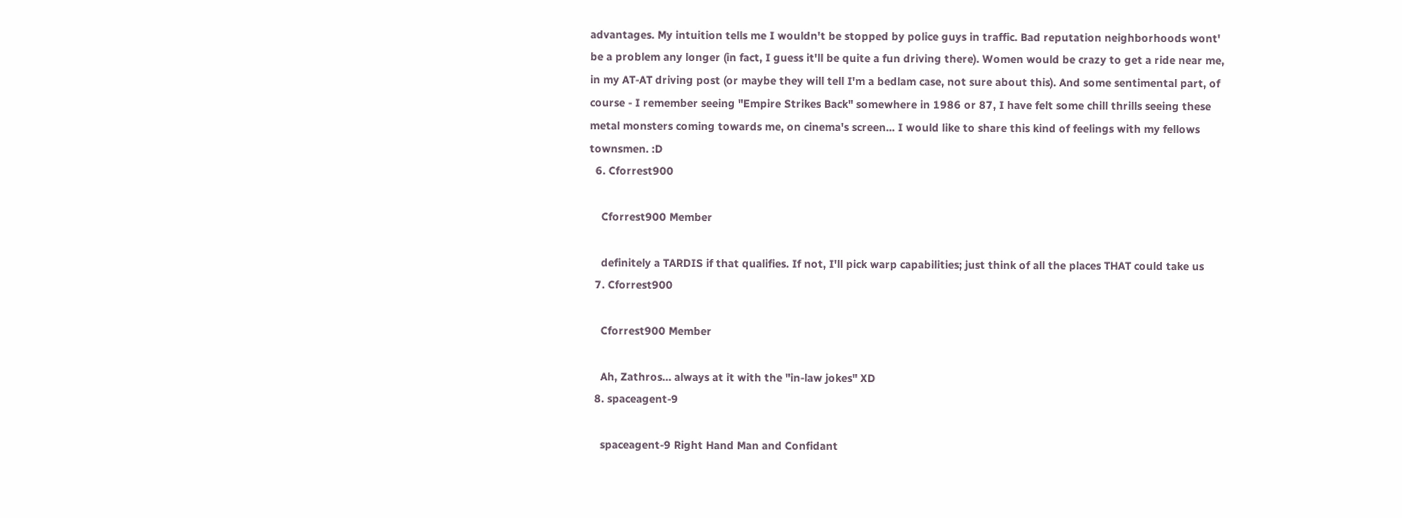advantages. My intuition tells me I wouldn't be stopped by police guys in traffic. Bad reputation neighborhoods wont' be a problem any longer (in fact, I guess it'll be quite a fun driving there). Women would be crazy to get a ride near me, in my AT-AT driving post (or maybe they will tell I'm a bedlam case, not sure about this). And some sentimental part, of course - I remember seeing "Empire Strikes Back" somewhere in 1986 or 87, I have felt some chill thrills seeing these metal monsters coming towards me, on cinema's screen... I would like to share this kind of feelings with my fellows townsmen. :D
  6. Cforrest900

    Cforrest900 Member

    definitely a TARDIS if that qualifies. If not, I'll pick warp capabilities; just think of all the places THAT could take us
  7. Cforrest900

    Cforrest900 Member

    Ah, Zathros… always at it with the "in-law jokes" XD
  8. spaceagent-9

    spaceagent-9 Right Hand Man and Confidant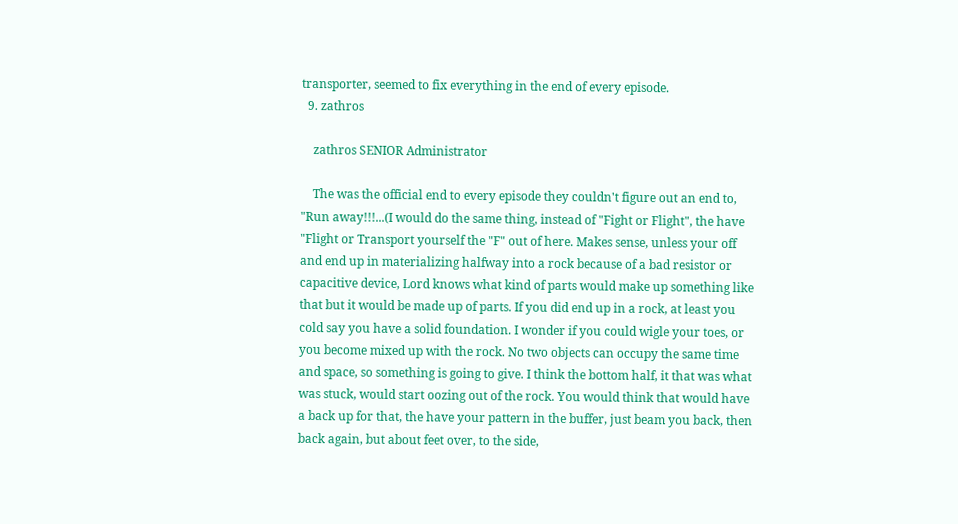transporter, seemed to fix everything in the end of every episode.
  9. zathros

    zathros SENIOR Administrator

    The was the official end to every episode they couldn't figure out an end to, "Run away!!!...(I would do the same thing, instead of "Fight or Flight", the have "Flight or Transport yourself the "F" out of here. Makes sense, unless your off and end up in materializing halfway into a rock because of a bad resistor or capacitive device, Lord knows what kind of parts would make up something like that but it would be made up of parts. If you did end up in a rock, at least you cold say you have a solid foundation. I wonder if you could wigle your toes, or you become mixed up with the rock. No two objects can occupy the same time and space, so something is going to give. I think the bottom half, it that was what was stuck, would start oozing out of the rock. You would think that would have a back up for that, the have your pattern in the buffer, just beam you back, then back again, but about feet over, to the side,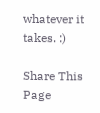whatever it takes. :)

Share This Page